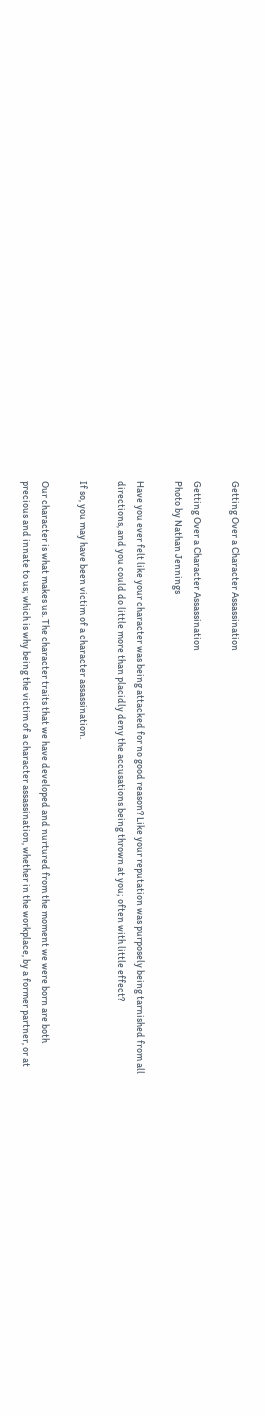Getting Over a Character Assassination

Getting Over a Character Assassination
Photo by Nathan Jennings

Have you ever felt like your character was being attacked for no good reason? Like your reputation was purposely being tarnished from all directions, and you could do little more than placidly deny the accusations being thrown at you; often with little effect?

If so, you may have been victim of a character assassination.

Our character is what makes us. The character traits that we have developed and nurtured from the moment we were born are both precious and innate to us; which is why being the victim of a character assassination, whether in the workplace, by a former partner, or at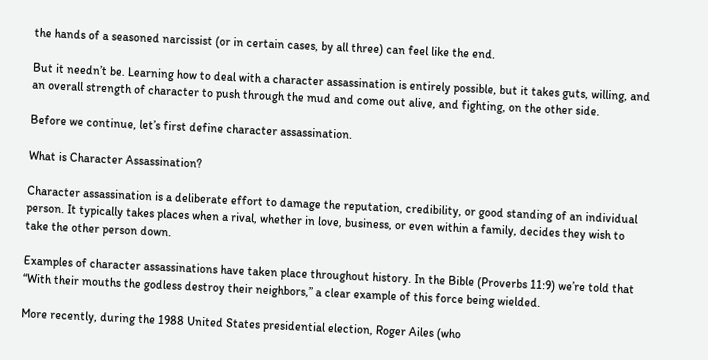the hands of a seasoned narcissist (or in certain cases, by all three) can feel like the end.

But it needn’t be. Learning how to deal with a character assassination is entirely possible, but it takes guts, willing, and an overall strength of character to push through the mud and come out alive, and fighting, on the other side.

Before we continue, let’s first define character assassination.

What is Character Assassination?

Character assassination is a deliberate effort to damage the reputation, credibility, or good standing of an individual person. It typically takes places when a rival, whether in love, business, or even within a family, decides they wish to take the other person down.

Examples of character assassinations have taken place throughout history. In the Bible (Proverbs 11:9) we’re told that “With their mouths the godless destroy their neighbors,” a clear example of this force being wielded.

More recently, during the 1988 United States presidential election, Roger Ailes (who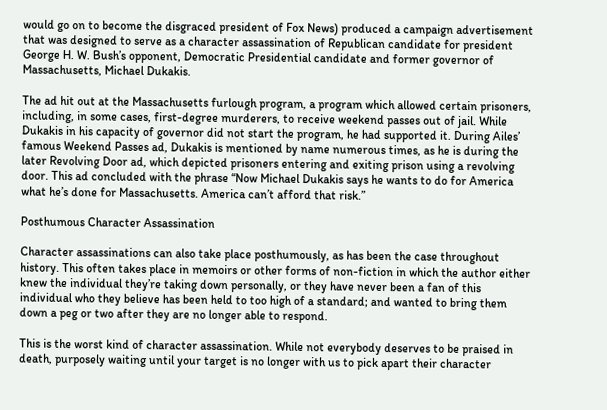would go on to become the disgraced president of Fox News) produced a campaign advertisement that was designed to serve as a character assassination of Republican candidate for president George H. W. Bush’s opponent, Democratic Presidential candidate and former governor of Massachusetts, Michael Dukakis.

The ad hit out at the Massachusetts furlough program, a program which allowed certain prisoners, including, in some cases, first-degree murderers, to receive weekend passes out of jail. While Dukakis in his capacity of governor did not start the program, he had supported it. During Ailes’ famous Weekend Passes ad, Dukakis is mentioned by name numerous times, as he is during the later Revolving Door ad, which depicted prisoners entering and exiting prison using a revolving door. This ad concluded with the phrase “Now Michael Dukakis says he wants to do for America what he’s done for Massachusetts. America can’t afford that risk.”

Posthumous Character Assassination

Character assassinations can also take place posthumously, as has been the case throughout history. This often takes place in memoirs or other forms of non-fiction in which the author either knew the individual they’re taking down personally, or they have never been a fan of this individual who they believe has been held to too high of a standard; and wanted to bring them down a peg or two after they are no longer able to respond.

This is the worst kind of character assassination. While not everybody deserves to be praised in death, purposely waiting until your target is no longer with us to pick apart their character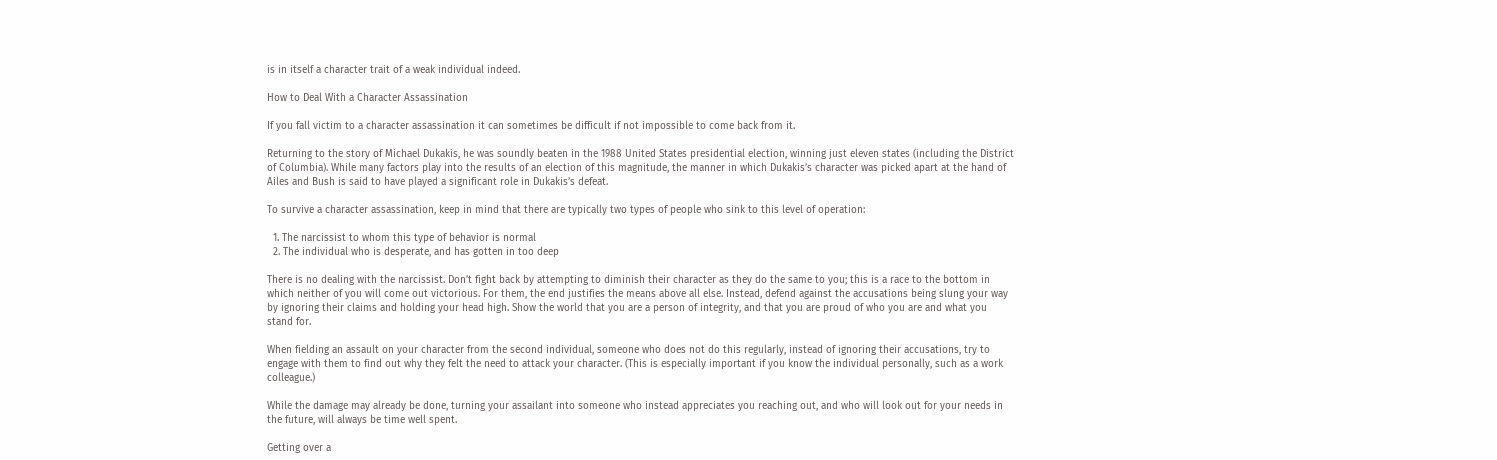is in itself a character trait of a weak individual indeed.

How to Deal With a Character Assassination

If you fall victim to a character assassination it can sometimes be difficult if not impossible to come back from it.

Returning to the story of Michael Dukakis, he was soundly beaten in the 1988 United States presidential election, winning just eleven states (including the District of Columbia). While many factors play into the results of an election of this magnitude, the manner in which Dukakis’s character was picked apart at the hand of Ailes and Bush is said to have played a significant role in Dukakis’s defeat.

To survive a character assassination, keep in mind that there are typically two types of people who sink to this level of operation:

  1. The narcissist to whom this type of behavior is normal
  2. The individual who is desperate, and has gotten in too deep

There is no dealing with the narcissist. Don’t fight back by attempting to diminish their character as they do the same to you; this is a race to the bottom in which neither of you will come out victorious. For them, the end justifies the means above all else. Instead, defend against the accusations being slung your way by ignoring their claims and holding your head high. Show the world that you are a person of integrity, and that you are proud of who you are and what you stand for.

When fielding an assault on your character from the second individual, someone who does not do this regularly, instead of ignoring their accusations, try to engage with them to find out why they felt the need to attack your character. (This is especially important if you know the individual personally, such as a work colleague.)

While the damage may already be done, turning your assailant into someone who instead appreciates you reaching out, and who will look out for your needs in the future, will always be time well spent.

Getting over a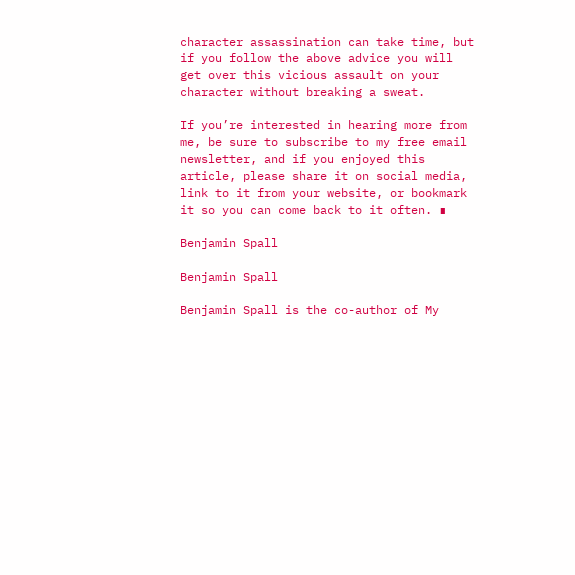character assassination can take time, but if you follow the above advice you will get over this vicious assault on your character without breaking a sweat.

If you’re interested in hearing more from me, be sure to subscribe to my free email newsletter, and if you enjoyed this article, please share it on social media, link to it from your website, or bookmark it so you can come back to it often. ∎

Benjamin Spall

Benjamin Spall

Benjamin Spall is the co-author of My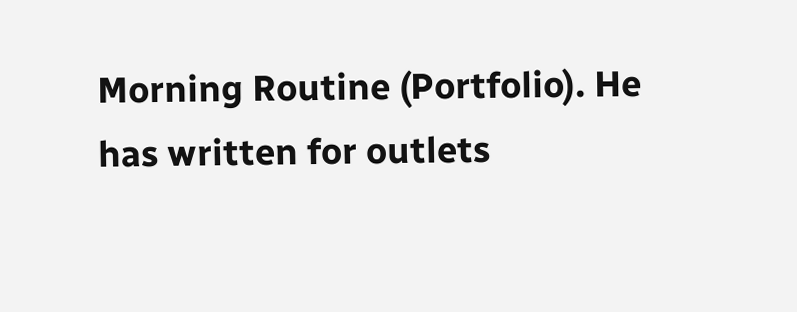Morning Routine (Portfolio). He has written for outlets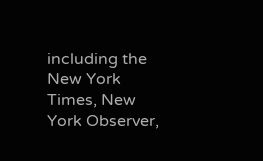including the New York Times, New York Observer,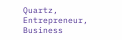Quartz, Entrepreneur, Business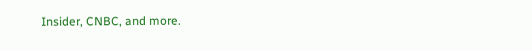Insider, CNBC, and more.